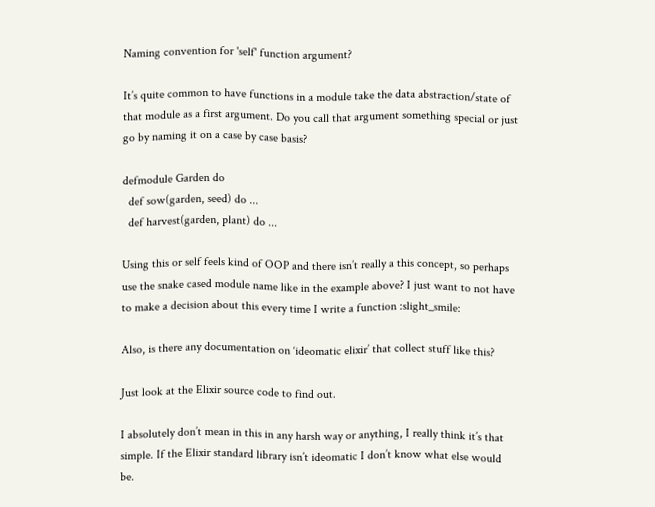Naming convention for 'self' function argument?

It’s quite common to have functions in a module take the data abstraction/state of that module as a first argument. Do you call that argument something special or just go by naming it on a case by case basis?

defmodule Garden do
  def sow(garden, seed) do ...
  def harvest(garden, plant) do ...

Using this or self feels kind of OOP and there isn’t really a this concept, so perhaps use the snake cased module name like in the example above? I just want to not have to make a decision about this every time I write a function :slight_smile:

Also, is there any documentation on ‘ideomatic elixir’ that collect stuff like this?

Just look at the Elixir source code to find out.

I absolutely don’t mean in this in any harsh way or anything, I really think it’s that simple. If the Elixir standard library isn’t ideomatic I don’t know what else would be.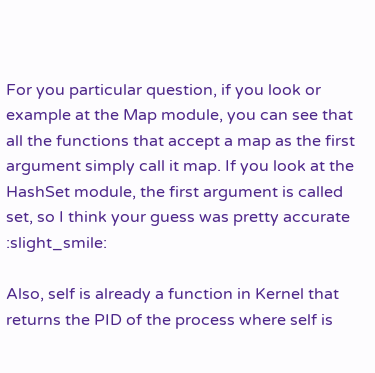For you particular question, if you look or example at the Map module, you can see that all the functions that accept a map as the first argument simply call it map. If you look at the HashSet module, the first argument is called set, so I think your guess was pretty accurate :slight_smile:

Also, self is already a function in Kernel that returns the PID of the process where self is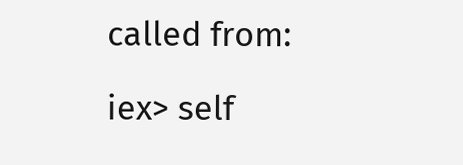called from:

iex> self